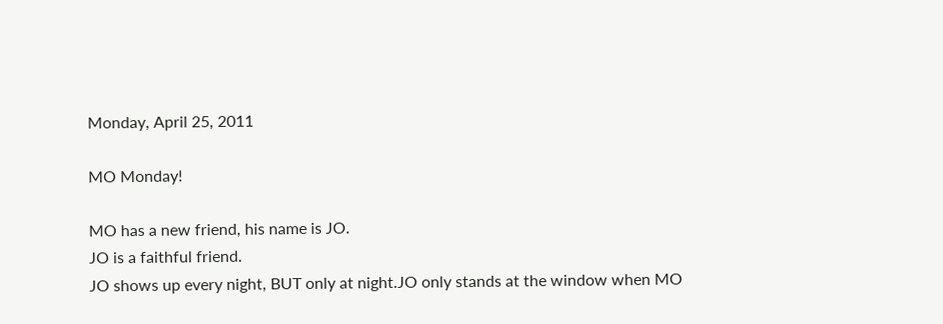Monday, April 25, 2011

MO Monday!

MO has a new friend, his name is JO.
JO is a faithful friend.
JO shows up every night, BUT only at night.JO only stands at the window when MO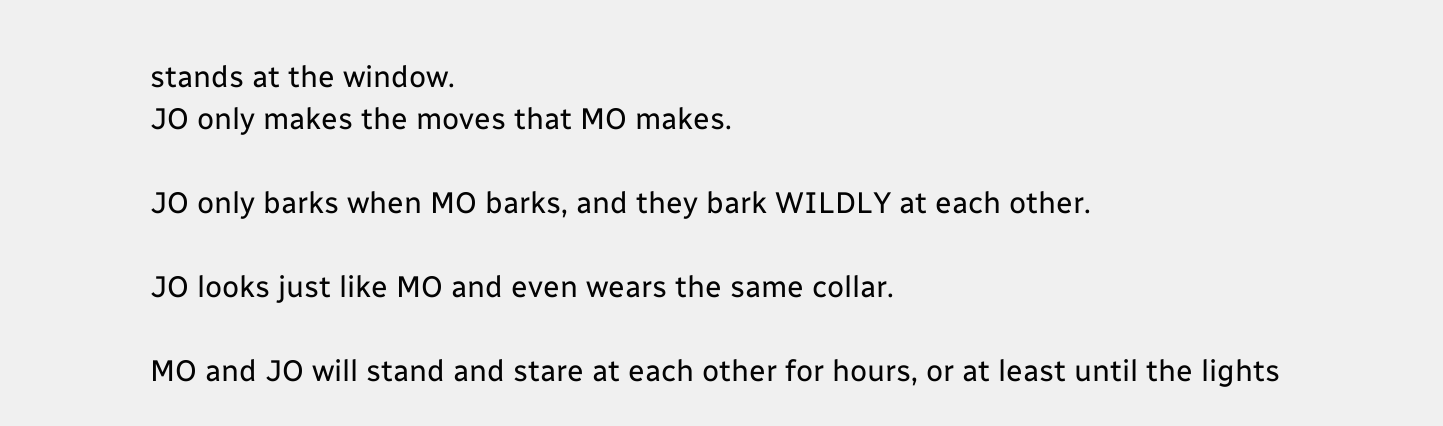stands at the window.
JO only makes the moves that MO makes.

JO only barks when MO barks, and they bark WILDLY at each other.

JO looks just like MO and even wears the same collar.

MO and JO will stand and stare at each other for hours, or at least until the lights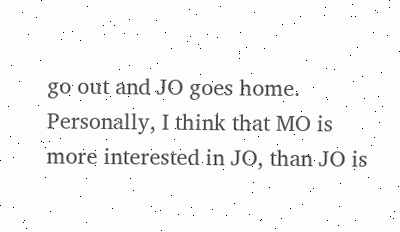go out and JO goes home.
Personally, I think that MO is more interested in JO, than JO is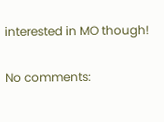interested in MO though!

No comments: